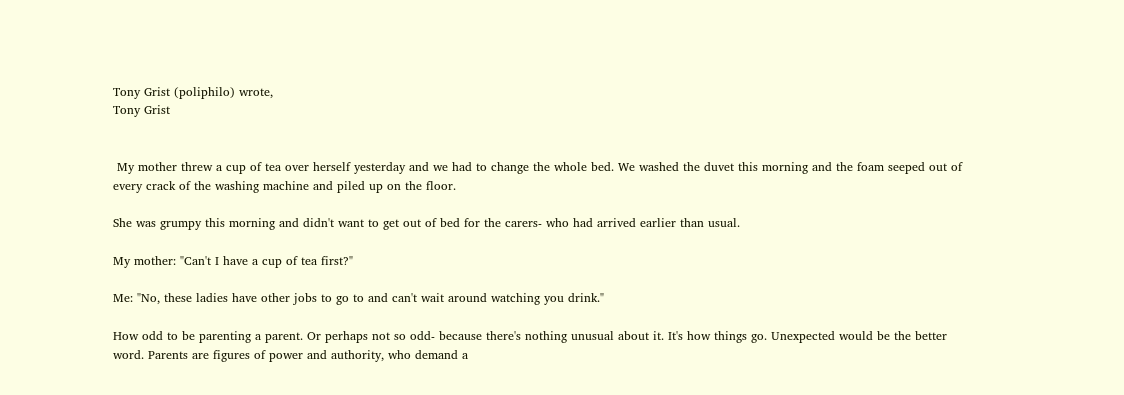Tony Grist (poliphilo) wrote,
Tony Grist


 My mother threw a cup of tea over herself yesterday and we had to change the whole bed. We washed the duvet this morning and the foam seeped out of every crack of the washing machine and piled up on the floor.

She was grumpy this morning and didn't want to get out of bed for the carers- who had arrived earlier than usual.

My mother: "Can't I have a cup of tea first?"

Me: "No, these ladies have other jobs to go to and can't wait around watching you drink."

How odd to be parenting a parent. Or perhaps not so odd- because there's nothing unusual about it. It's how things go. Unexpected would be the better word. Parents are figures of power and authority, who demand a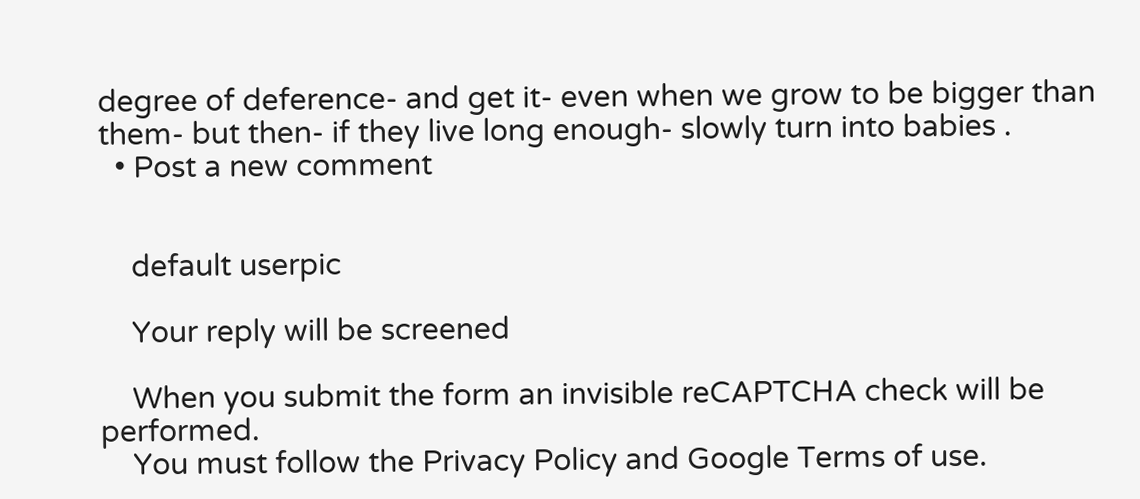degree of deference- and get it- even when we grow to be bigger than them- but then- if they live long enough- slowly turn into babies .
  • Post a new comment


    default userpic

    Your reply will be screened

    When you submit the form an invisible reCAPTCHA check will be performed.
    You must follow the Privacy Policy and Google Terms of use.